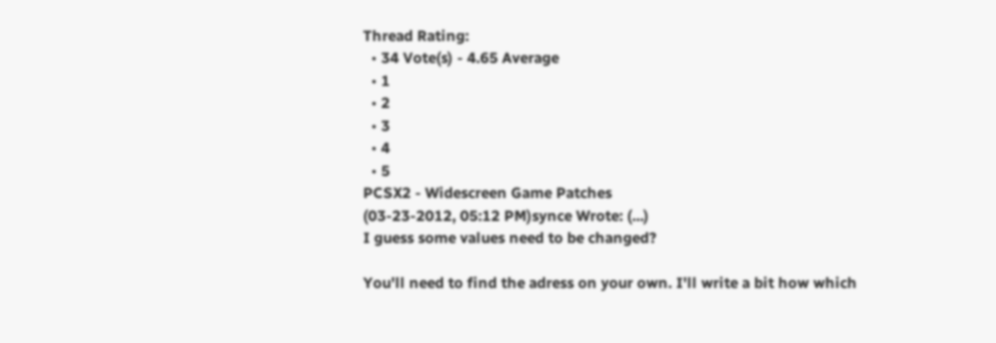Thread Rating:
  • 34 Vote(s) - 4.65 Average
  • 1
  • 2
  • 3
  • 4
  • 5
PCSX2 - Widescreen Game Patches
(03-23-2012, 05:12 PM)synce Wrote: (...)
I guess some values need to be changed?

You'll need to find the adress on your own. I'll write a bit how which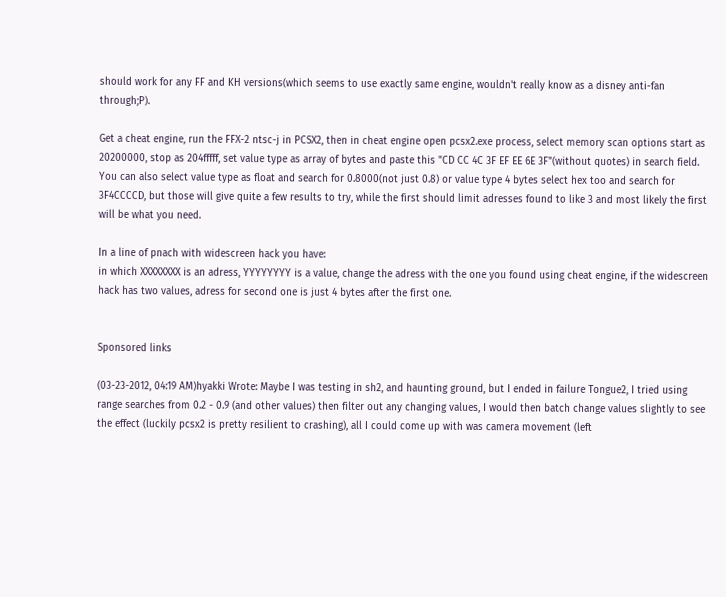should work for any FF and KH versions(which seems to use exactly same engine, wouldn't really know as a disney anti-fan through;P).

Get a cheat engine, run the FFX-2 ntsc-j in PCSX2, then in cheat engine open pcsx2.exe process, select memory scan options start as 20200000, stop as 204fffff, set value type as array of bytes and paste this "CD CC 4C 3F EF EE 6E 3F"(without quotes) in search field. You can also select value type as float and search for 0.8000(not just 0.8) or value type 4 bytes select hex too and search for 3F4CCCCD, but those will give quite a few results to try, while the first should limit adresses found to like 3 and most likely the first will be what you need.

In a line of pnach with widescreen hack you have:
in which XXXXXXXX is an adress, YYYYYYYY is a value, change the adress with the one you found using cheat engine, if the widescreen hack has two values, adress for second one is just 4 bytes after the first one.


Sponsored links

(03-23-2012, 04:19 AM)hyakki Wrote: Maybe I was testing in sh2, and haunting ground, but I ended in failure Tongue2, I tried using range searches from 0.2 - 0.9 (and other values) then filter out any changing values, I would then batch change values slightly to see the effect (luckily pcsx2 is pretty resilient to crashing), all I could come up with was camera movement (left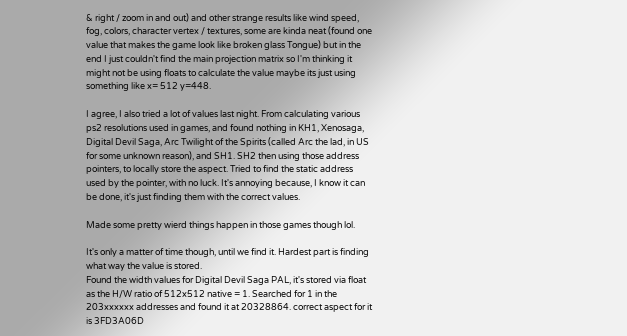& right / zoom in and out) and other strange results like wind speed, fog, colors, character vertex / textures, some are kinda neat (found one value that makes the game look like broken glass Tongue) but in the end I just couldn't find the main projection matrix so I'm thinking it might not be using floats to calculate the value maybe its just using something like x= 512 y=448.

I agree, I also tried a lot of values last night. From calculating various ps2 resolutions used in games, and found nothing in KH1, Xenosaga, Digital Devil Saga, Arc Twilight of the Spirits (called Arc the lad, in US for some unknown reason), and SH1. SH2 then using those address pointers, to locally store the aspect. Tried to find the static address used by the pointer, with no luck. It's annoying because, I know it can be done, it's just finding them with the correct values.

Made some pretty wierd things happen in those games though lol.

It's only a matter of time though, until we find it. Hardest part is finding what way the value is stored.
Found the width values for Digital Devil Saga PAL, it's stored via float as the H/W ratio of 512x512 native = 1. Searched for 1 in the 203xxxxxx addresses and found it at 20328864. correct aspect for it is 3FD3A06D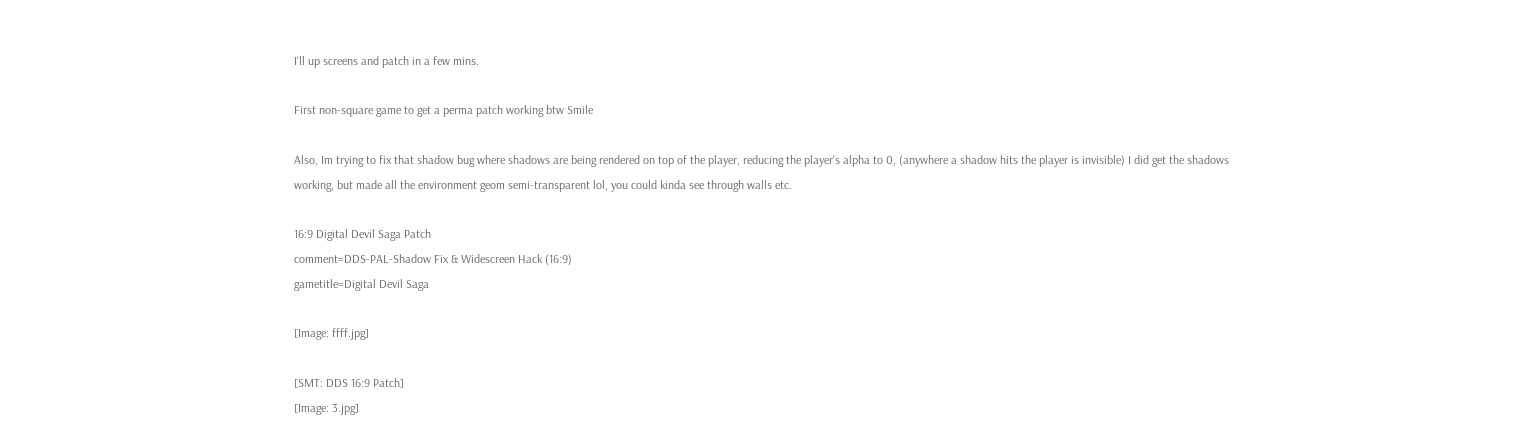I'll up screens and patch in a few mins.

First non-square game to get a perma patch working btw Smile

Also, Im trying to fix that shadow bug where shadows are being rendered on top of the player, reducing the player's alpha to 0, (anywhere a shadow hits the player is invisible) I did get the shadows working, but made all the environment geom semi-transparent lol, you could kinda see through walls etc.

16:9 Digital Devil Saga Patch
comment=DDS-PAL-Shadow Fix & Widescreen Hack (16:9)
gametitle=Digital Devil Saga

[Image: ffff.jpg]

[SMT: DDS 16:9 Patch]
[Image: 3.jpg]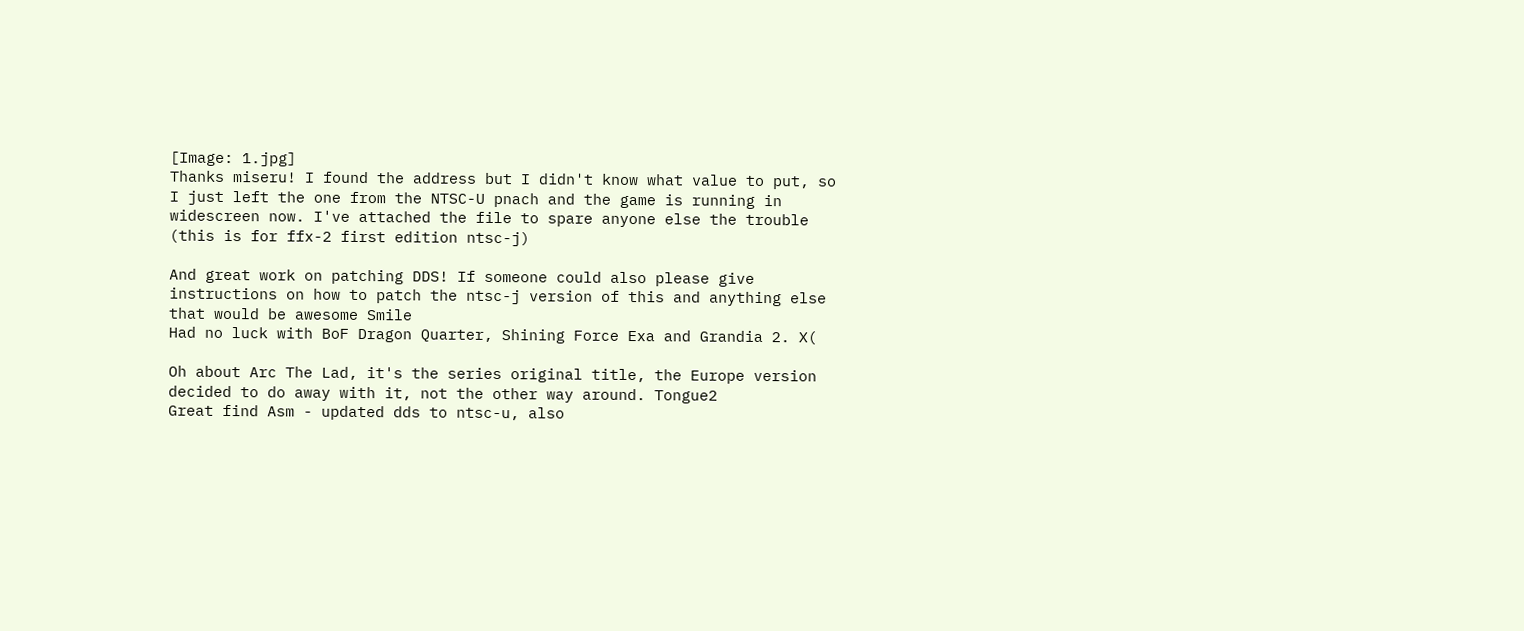[Image: 1.jpg]
Thanks miseru! I found the address but I didn't know what value to put, so I just left the one from the NTSC-U pnach and the game is running in widescreen now. I've attached the file to spare anyone else the trouble (this is for ffx-2 first edition ntsc-j)

And great work on patching DDS! If someone could also please give instructions on how to patch the ntsc-j version of this and anything else that would be awesome Smile
Had no luck with BoF Dragon Quarter, Shining Force Exa and Grandia 2. X(

Oh about Arc The Lad, it's the series original title, the Europe version decided to do away with it, not the other way around. Tongue2
Great find Asm - updated dds to ntsc-u, also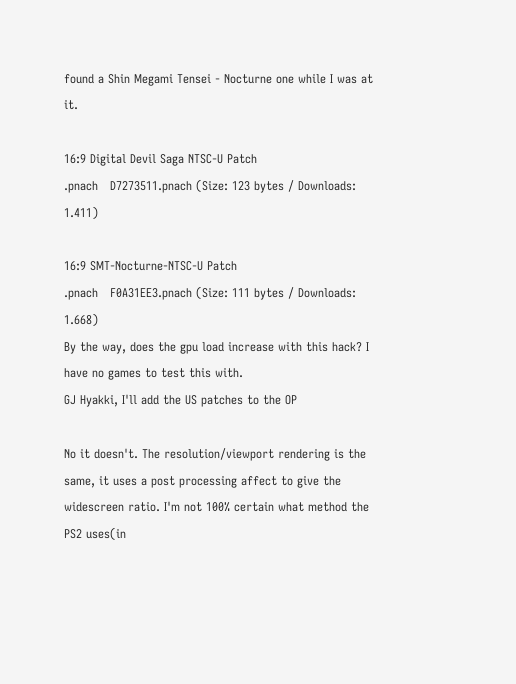found a Shin Megami Tensei - Nocturne one while I was at it.

16:9 Digital Devil Saga NTSC-U Patch
.pnach   D7273511.pnach (Size: 123 bytes / Downloads: 1.411)

16:9 SMT-Nocturne-NTSC-U Patch
.pnach   F0A31EE3.pnach (Size: 111 bytes / Downloads: 1.668)
By the way, does the gpu load increase with this hack? I have no games to test this with.
GJ Hyakki, I'll add the US patches to the OP

No it doesn't. The resolution/viewport rendering is the same, it uses a post processing affect to give the widescreen ratio. I'm not 100% certain what method the PS2 uses(in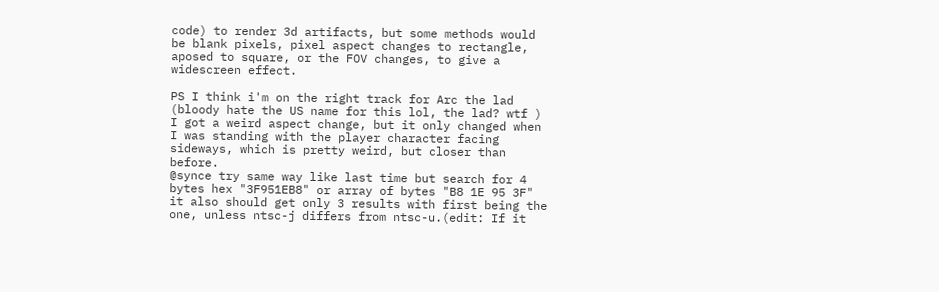code) to render 3d artifacts, but some methods would be blank pixels, pixel aspect changes to rectangle, aposed to square, or the FOV changes, to give a widescreen effect.

PS I think i'm on the right track for Arc the lad (bloody hate the US name for this lol, the lad? wtf ) I got a weird aspect change, but it only changed when I was standing with the player character facing sideways, which is pretty weird, but closer than before.
@synce try same way like last time but search for 4 bytes hex "3F951EB8" or array of bytes "B8 1E 95 3F" it also should get only 3 results with first being the one, unless ntsc-j differs from ntsc-u.(edit: If it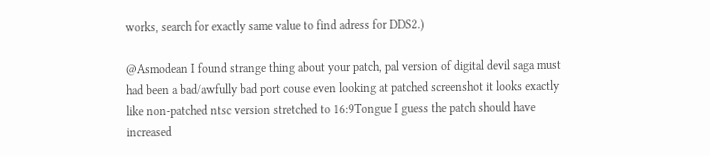works, search for exactly same value to find adress for DDS2.)

@Asmodean I found strange thing about your patch, pal version of digital devil saga must had been a bad/awfully bad port couse even looking at patched screenshot it looks exactly like non-patched ntsc version stretched to 16:9Tongue I guess the patch should have increased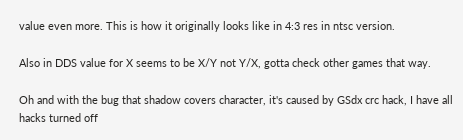value even more. This is how it originally looks like in 4:3 res in ntsc version.

Also in DDS value for X seems to be X/Y not Y/X, gotta check other games that way.

Oh and with the bug that shadow covers character, it's caused by GSdx crc hack, I have all hacks turned off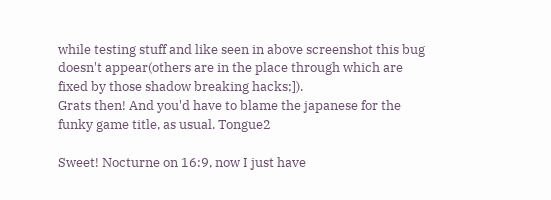while testing stuff and like seen in above screenshot this bug doesn't appear(others are in the place through which are fixed by those shadow breaking hacks;]).
Grats then! And you'd have to blame the japanese for the funky game title, as usual. Tongue2

Sweet! Nocturne on 16:9, now I just have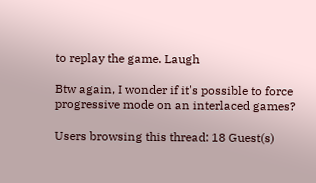to replay the game. Laugh

Btw again, I wonder if it's possible to force progressive mode on an interlaced games?

Users browsing this thread: 18 Guest(s)